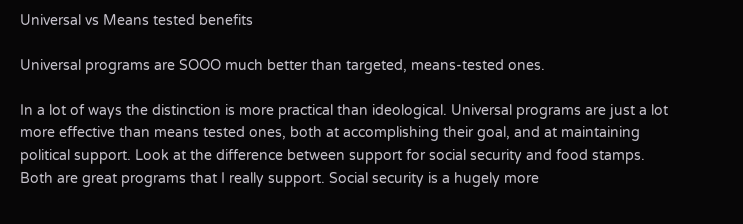Universal vs Means tested benefits

Universal programs are SOOO much better than targeted, means-tested ones.

In a lot of ways the distinction is more practical than ideological. Universal programs are just a lot more effective than means tested ones, both at accomplishing their goal, and at maintaining political support. Look at the difference between support for social security and food stamps. Both are great programs that I really support. Social security is a hugely more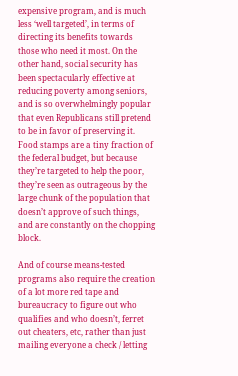expensive program, and is much less ‘well targeted’, in terms of directing its benefits towards those who need it most. On the other hand, social security has been spectacularly effective at reducing poverty among seniors, and is so overwhelmingly popular that even Republicans still pretend to be in favor of preserving it. Food stamps are a tiny fraction of the federal budget, but because they’re targeted to help the poor, they’re seen as outrageous by the large chunk of the population that doesn’t approve of such things, and are constantly on the chopping block.

And of course means-tested programs also require the creation of a lot more red tape and bureaucracy to figure out who qualifies and who doesn’t, ferret out cheaters, etc, rather than just mailing everyone a check / letting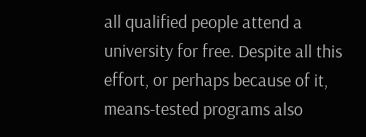all qualified people attend a university for free. Despite all this effort, or perhaps because of it, means-tested programs also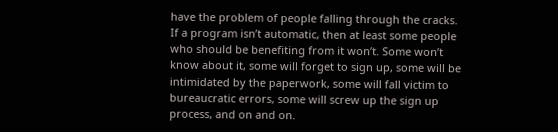have the problem of people falling through the cracks. If a program isn’t automatic, then at least some people who should be benefiting from it won’t. Some won’t know about it, some will forget to sign up, some will be intimidated by the paperwork, some will fall victim to bureaucratic errors, some will screw up the sign up process, and on and on.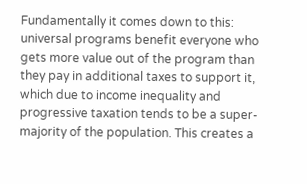Fundamentally it comes down to this: universal programs benefit everyone who gets more value out of the program than they pay in additional taxes to support it, which due to income inequality and progressive taxation tends to be a super-majority of the population. This creates a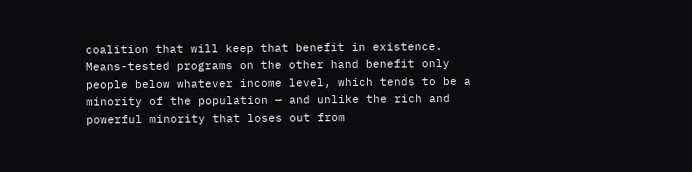coalition that will keep that benefit in existence. Means-tested programs on the other hand benefit only people below whatever income level, which tends to be a minority of the population — and unlike the rich and powerful minority that loses out from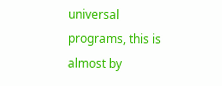universal programs, this is almost by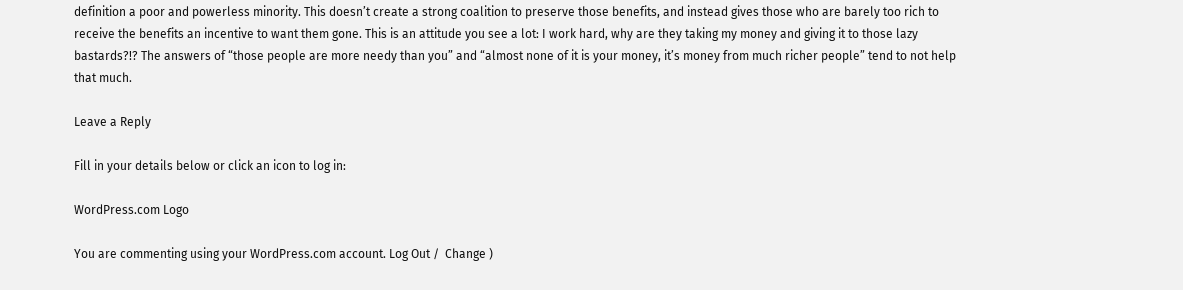definition a poor and powerless minority. This doesn’t create a strong coalition to preserve those benefits, and instead gives those who are barely too rich to receive the benefits an incentive to want them gone. This is an attitude you see a lot: I work hard, why are they taking my money and giving it to those lazy bastards?!? The answers of “those people are more needy than you” and “almost none of it is your money, it’s money from much richer people” tend to not help that much.

Leave a Reply

Fill in your details below or click an icon to log in:

WordPress.com Logo

You are commenting using your WordPress.com account. Log Out /  Change )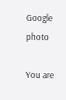Google photo

You are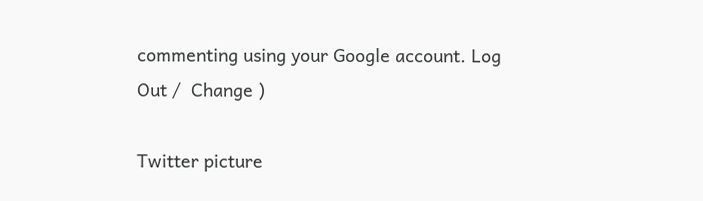commenting using your Google account. Log Out /  Change )

Twitter picture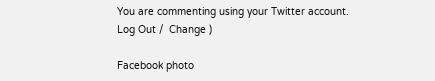You are commenting using your Twitter account. Log Out /  Change )

Facebook photo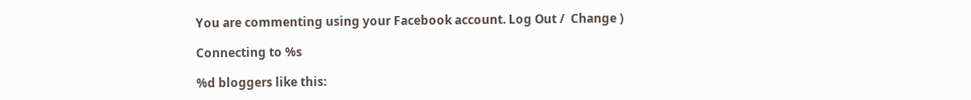You are commenting using your Facebook account. Log Out /  Change )

Connecting to %s

%d bloggers like this: